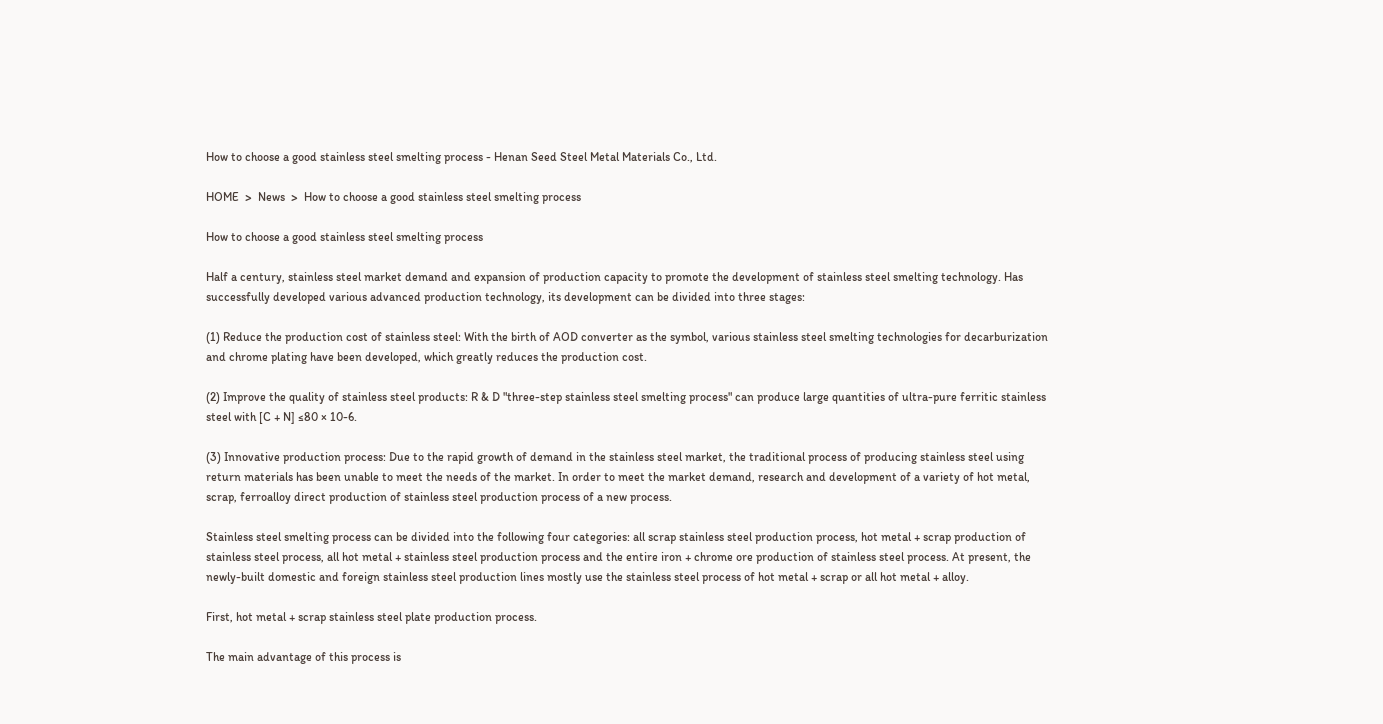How to choose a good stainless steel smelting process - Henan Seed Steel Metal Materials Co., Ltd.

HOME  >  News  >  How to choose a good stainless steel smelting process

How to choose a good stainless steel smelting process

Half a century, stainless steel market demand and expansion of production capacity to promote the development of stainless steel smelting technology. Has successfully developed various advanced production technology, its development can be divided into three stages:

(1) Reduce the production cost of stainless steel: With the birth of AOD converter as the symbol, various stainless steel smelting technologies for decarburization and chrome plating have been developed, which greatly reduces the production cost.

(2) Improve the quality of stainless steel products: R & D "three-step stainless steel smelting process" can produce large quantities of ultra-pure ferritic stainless steel with [C + N] ≤80 × 10-6.

(3) Innovative production process: Due to the rapid growth of demand in the stainless steel market, the traditional process of producing stainless steel using return materials has been unable to meet the needs of the market. In order to meet the market demand, research and development of a variety of hot metal, scrap, ferroalloy direct production of stainless steel production process of a new process.

Stainless steel smelting process can be divided into the following four categories: all scrap stainless steel production process, hot metal + scrap production of stainless steel process, all hot metal + stainless steel production process and the entire iron + chrome ore production of stainless steel process. At present, the newly-built domestic and foreign stainless steel production lines mostly use the stainless steel process of hot metal + scrap or all hot metal + alloy.

First, hot metal + scrap stainless steel plate production process.

The main advantage of this process is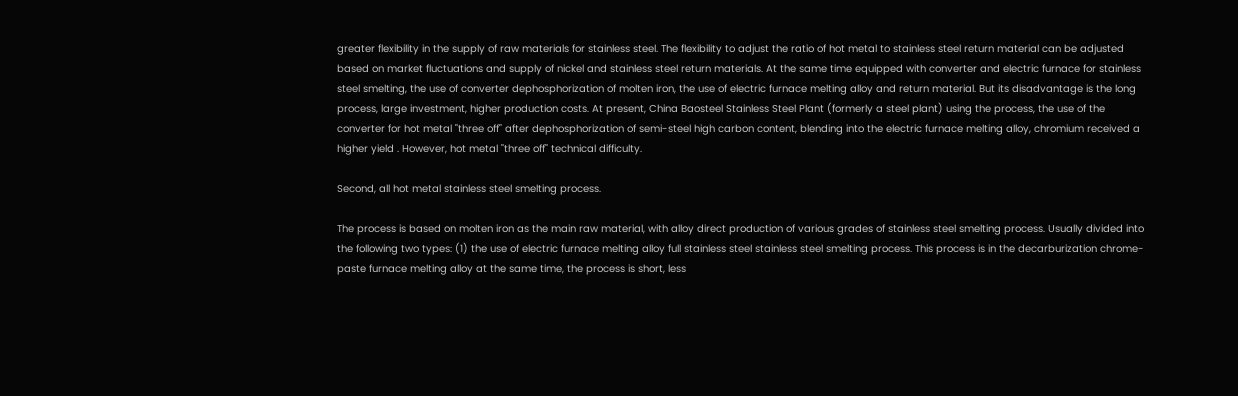greater flexibility in the supply of raw materials for stainless steel. The flexibility to adjust the ratio of hot metal to stainless steel return material can be adjusted based on market fluctuations and supply of nickel and stainless steel return materials. At the same time equipped with converter and electric furnace for stainless steel smelting, the use of converter dephosphorization of molten iron, the use of electric furnace melting alloy and return material. But its disadvantage is the long process, large investment, higher production costs. At present, China Baosteel Stainless Steel Plant (formerly a steel plant) using the process, the use of the converter for hot metal "three off" after dephosphorization of semi-steel high carbon content, blending into the electric furnace melting alloy, chromium received a higher yield . However, hot metal "three off" technical difficulty.

Second, all hot metal stainless steel smelting process.

The process is based on molten iron as the main raw material, with alloy direct production of various grades of stainless steel smelting process. Usually divided into the following two types: (1) the use of electric furnace melting alloy full stainless steel stainless steel smelting process. This process is in the decarburization chrome-paste furnace melting alloy at the same time, the process is short, less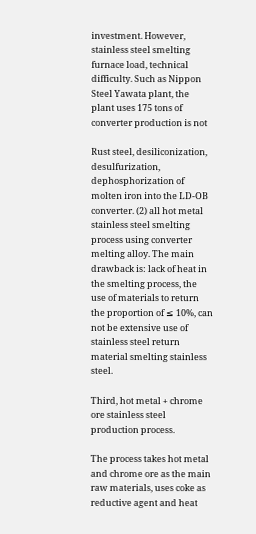investment. However, stainless steel smelting furnace load, technical difficulty. Such as Nippon Steel Yawata plant, the plant uses 175 tons of converter production is not

Rust steel, desiliconization, desulfurization, dephosphorization of molten iron into the LD-OB converter. (2) all hot metal stainless steel smelting process using converter melting alloy. The main drawback is: lack of heat in the smelting process, the use of materials to return the proportion of ≤ 10%, can not be extensive use of stainless steel return material smelting stainless steel.

Third, hot metal + chrome ore stainless steel production process.

The process takes hot metal and chrome ore as the main raw materials, uses coke as reductive agent and heat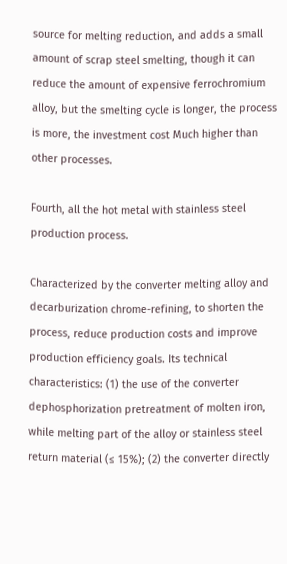source for melting reduction, and adds a small amount of scrap steel smelting, though it can reduce the amount of expensive ferrochromium alloy, but the smelting cycle is longer, the process is more, the investment cost Much higher than other processes.

Fourth, all the hot metal with stainless steel production process.

Characterized by the converter melting alloy and decarburization chrome-refining, to shorten the process, reduce production costs and improve production efficiency goals. Its technical characteristics: (1) the use of the converter dephosphorization pretreatment of molten iron, while melting part of the alloy or stainless steel return material (≤ 15%); (2) the converter directly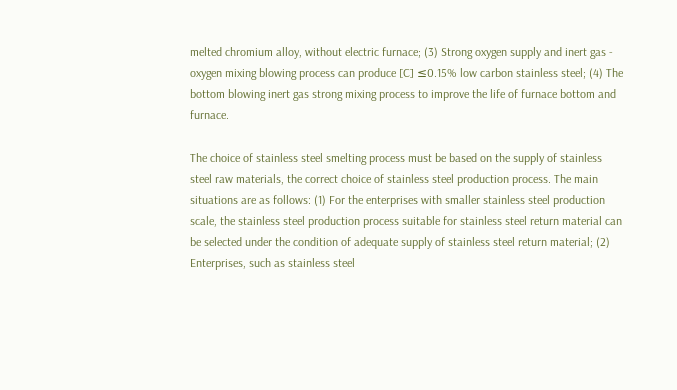melted chromium alloy, without electric furnace; (3) Strong oxygen supply and inert gas - oxygen mixing blowing process can produce [C] ≤0.15% low carbon stainless steel; (4) The bottom blowing inert gas strong mixing process to improve the life of furnace bottom and furnace.

The choice of stainless steel smelting process must be based on the supply of stainless steel raw materials, the correct choice of stainless steel production process. The main situations are as follows: (1) For the enterprises with smaller stainless steel production scale, the stainless steel production process suitable for stainless steel return material can be selected under the condition of adequate supply of stainless steel return material; (2) Enterprises, such as stainless steel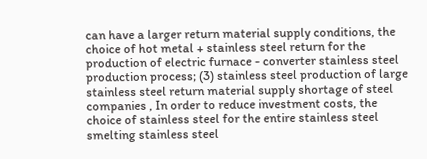can have a larger return material supply conditions, the choice of hot metal + stainless steel return for the production of electric furnace - converter stainless steel production process; (3) stainless steel production of large stainless steel return material supply shortage of steel companies , In order to reduce investment costs, the choice of stainless steel for the entire stainless steel smelting stainless steel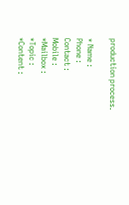production process.

* Name :
Phone :
Contact :
Mobile :
*Mailbox :
*Topic :
*Content :